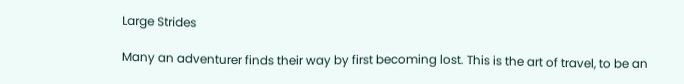Large Strides

Many an adventurer finds their way by first becoming lost. This is the art of travel, to be an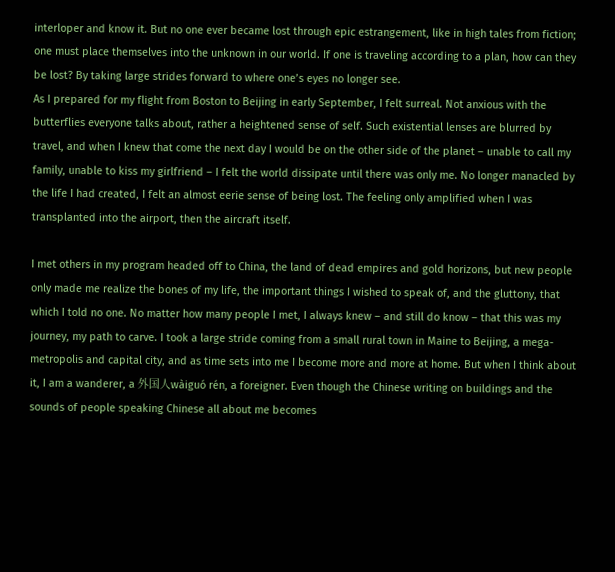interloper and know it. But no one ever became lost through epic estrangement, like in high tales from fiction; one must place themselves into the unknown in our world. If one is traveling according to a plan, how can they be lost? By taking large strides forward to where one’s eyes no longer see.
As I prepared for my flight from Boston to Beijing in early September, I felt surreal. Not anxious with the butterflies everyone talks about, rather a heightened sense of self. Such existential lenses are blurred by travel, and when I knew that come the next day I would be on the other side of the planet – unable to call my family, unable to kiss my girlfriend – I felt the world dissipate until there was only me. No longer manacled by the life I had created, I felt an almost eerie sense of being lost. The feeling only amplified when I was transplanted into the airport, then the aircraft itself.

I met others in my program headed off to China, the land of dead empires and gold horizons, but new people only made me realize the bones of my life, the important things I wished to speak of, and the gluttony, that which I told no one. No matter how many people I met, I always knew – and still do know – that this was my journey, my path to carve. I took a large stride coming from a small rural town in Maine to Beijing, a mega-metropolis and capital city, and as time sets into me I become more and more at home. But when I think about it, I am a wanderer, a 外国人wàiguó rén, a foreigner. Even though the Chinese writing on buildings and the sounds of people speaking Chinese all about me becomes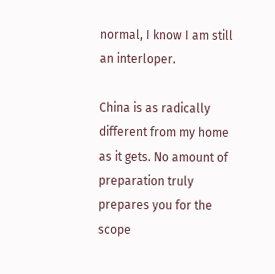normal, I know I am still an interloper.

China is as radically different from my home as it gets. No amount of preparation truly prepares you for the scope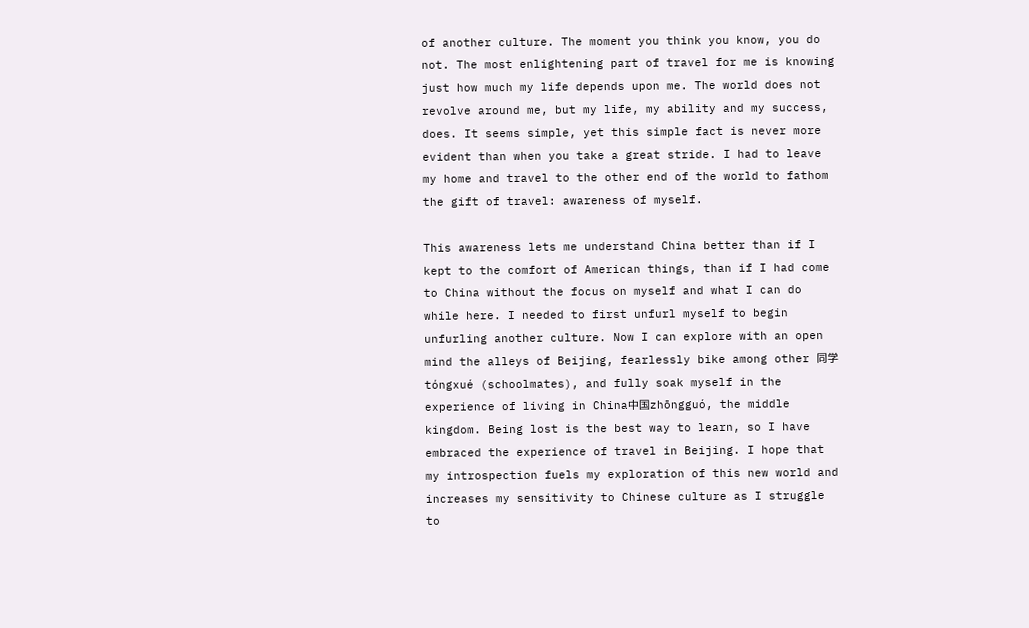of another culture. The moment you think you know, you do not. The most enlightening part of travel for me is knowing just how much my life depends upon me. The world does not revolve around me, but my life, my ability and my success, does. It seems simple, yet this simple fact is never more evident than when you take a great stride. I had to leave my home and travel to the other end of the world to fathom the gift of travel: awareness of myself.

This awareness lets me understand China better than if I kept to the comfort of American things, than if I had come to China without the focus on myself and what I can do while here. I needed to first unfurl myself to begin unfurling another culture. Now I can explore with an open mind the alleys of Beijing, fearlessly bike among other 同学tóngxué (schoolmates), and fully soak myself in the experience of living in China中国zhōngguó, the middle kingdom. Being lost is the best way to learn, so I have embraced the experience of travel in Beijing. I hope that my introspection fuels my exploration of this new world and increases my sensitivity to Chinese culture as I struggle to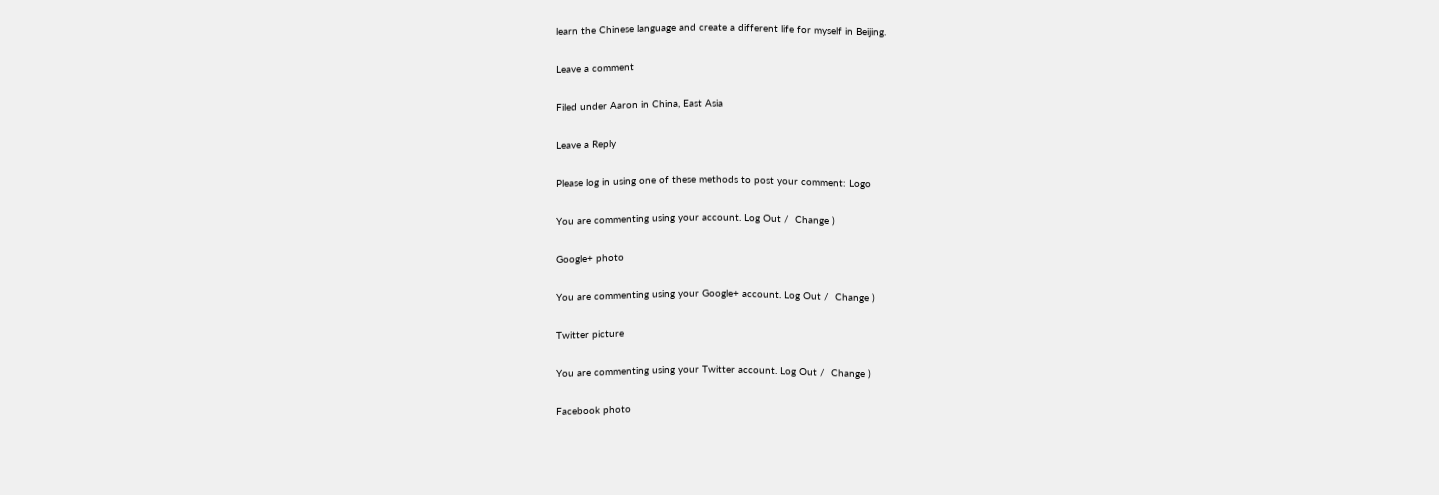learn the Chinese language and create a different life for myself in Beijing.

Leave a comment

Filed under Aaron in China, East Asia

Leave a Reply

Please log in using one of these methods to post your comment: Logo

You are commenting using your account. Log Out /  Change )

Google+ photo

You are commenting using your Google+ account. Log Out /  Change )

Twitter picture

You are commenting using your Twitter account. Log Out /  Change )

Facebook photo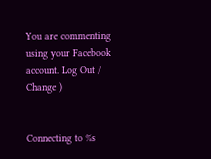You are commenting using your Facebook account. Log Out /  Change )


Connecting to %s